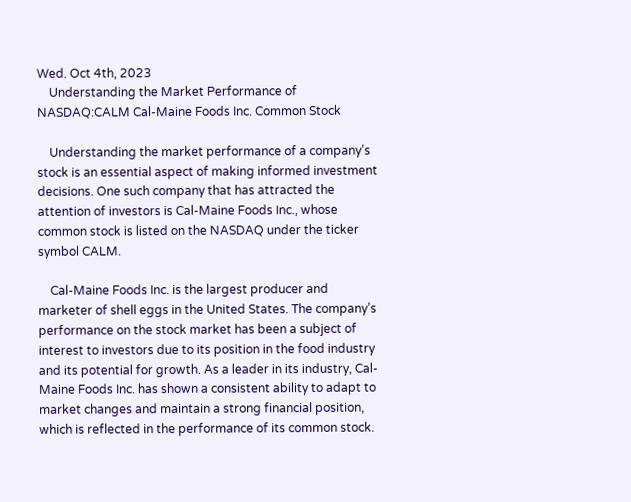Wed. Oct 4th, 2023
    Understanding the Market Performance of NASDAQ:CALM Cal-Maine Foods Inc. Common Stock

    Understanding the market performance of a company’s stock is an essential aspect of making informed investment decisions. One such company that has attracted the attention of investors is Cal-Maine Foods Inc., whose common stock is listed on the NASDAQ under the ticker symbol CALM.

    Cal-Maine Foods Inc. is the largest producer and marketer of shell eggs in the United States. The company’s performance on the stock market has been a subject of interest to investors due to its position in the food industry and its potential for growth. As a leader in its industry, Cal-Maine Foods Inc. has shown a consistent ability to adapt to market changes and maintain a strong financial position, which is reflected in the performance of its common stock.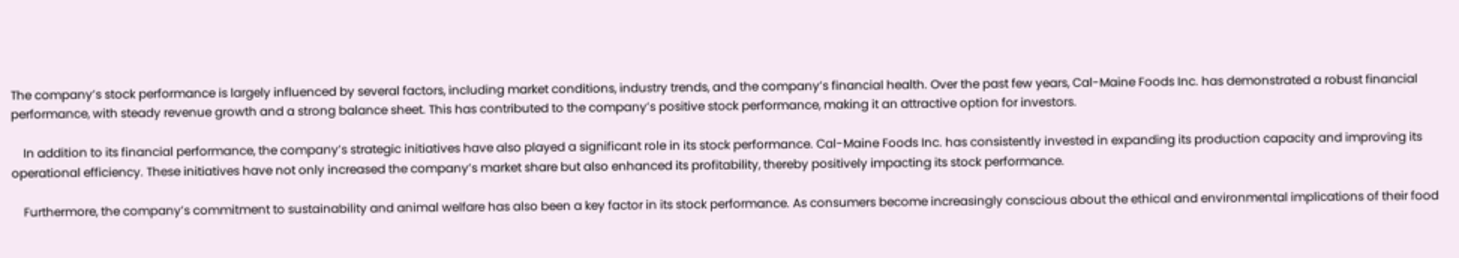The company’s stock performance is largely influenced by several factors, including market conditions, industry trends, and the company’s financial health. Over the past few years, Cal-Maine Foods Inc. has demonstrated a robust financial performance, with steady revenue growth and a strong balance sheet. This has contributed to the company’s positive stock performance, making it an attractive option for investors.

    In addition to its financial performance, the company’s strategic initiatives have also played a significant role in its stock performance. Cal-Maine Foods Inc. has consistently invested in expanding its production capacity and improving its operational efficiency. These initiatives have not only increased the company’s market share but also enhanced its profitability, thereby positively impacting its stock performance.

    Furthermore, the company’s commitment to sustainability and animal welfare has also been a key factor in its stock performance. As consumers become increasingly conscious about the ethical and environmental implications of their food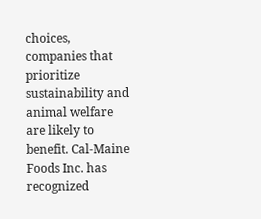choices, companies that prioritize sustainability and animal welfare are likely to benefit. Cal-Maine Foods Inc. has recognized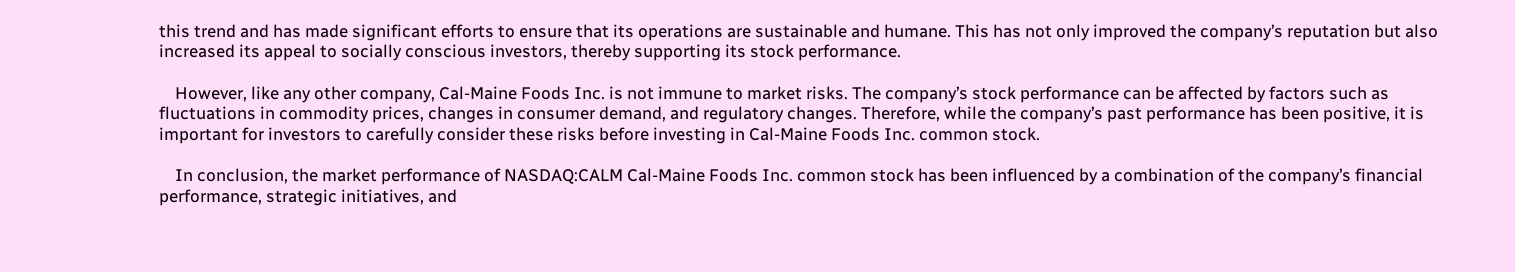this trend and has made significant efforts to ensure that its operations are sustainable and humane. This has not only improved the company’s reputation but also increased its appeal to socially conscious investors, thereby supporting its stock performance.

    However, like any other company, Cal-Maine Foods Inc. is not immune to market risks. The company’s stock performance can be affected by factors such as fluctuations in commodity prices, changes in consumer demand, and regulatory changes. Therefore, while the company’s past performance has been positive, it is important for investors to carefully consider these risks before investing in Cal-Maine Foods Inc. common stock.

    In conclusion, the market performance of NASDAQ:CALM Cal-Maine Foods Inc. common stock has been influenced by a combination of the company’s financial performance, strategic initiatives, and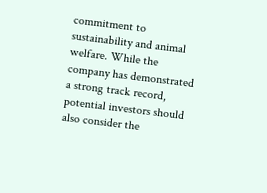commitment to sustainability and animal welfare. While the company has demonstrated a strong track record, potential investors should also consider the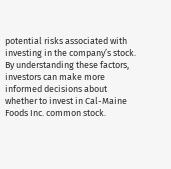potential risks associated with investing in the company’s stock. By understanding these factors, investors can make more informed decisions about whether to invest in Cal-Maine Foods Inc. common stock.